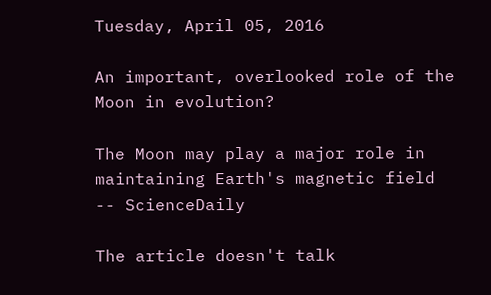Tuesday, April 05, 2016

An important, overlooked role of the Moon in evolution?

The Moon may play a major role in maintaining Earth's magnetic field -- ScienceDaily

The article doesn't talk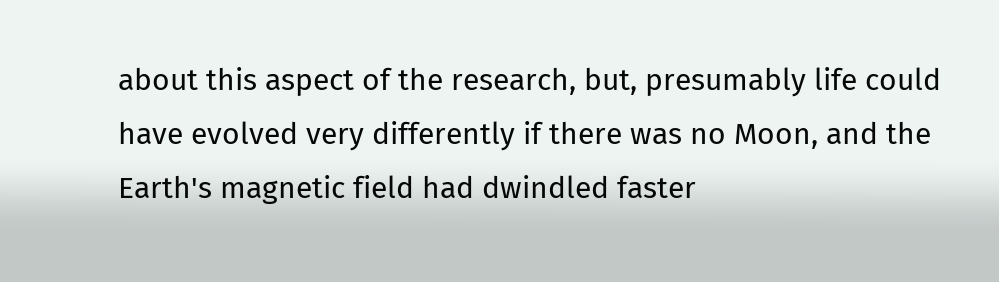about this aspect of the research, but, presumably life could have evolved very differently if there was no Moon, and the Earth's magnetic field had dwindled faster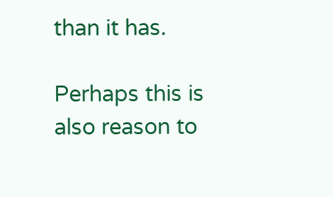than it has.

Perhaps this is also reason to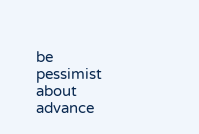be pessimist about advance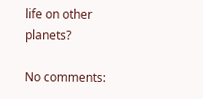life on other planets?

No comments: